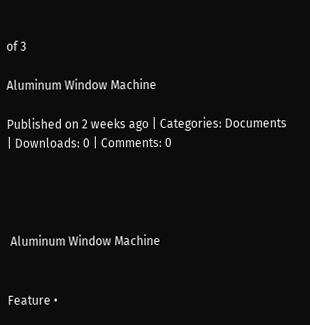of 3

Aluminum Window Machine

Published on 2 weeks ago | Categories: Documents | Downloads: 0 | Comments: 0




 Aluminum Window Machine


Feature •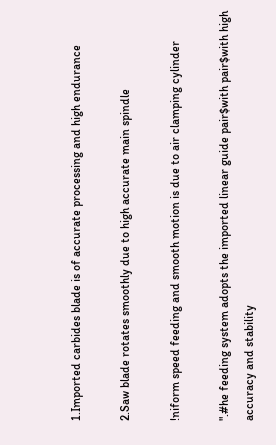1.Imported carbides blade is of accurate processing and high endurance

2.Saw blade rotates smoothly due to high accurate main spindle

!niform speed feeding and smooth motion is due to air clamping cylinder

".#he feeding system adopts the imported linear guide pair$with pair$with high accuracy and stability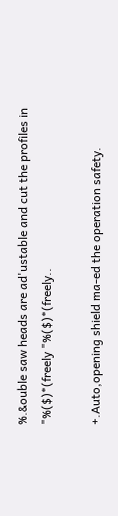%.&ouble saw heads are ad'ustable and cut the profiles in "%($)*(freely "%($)*(freely..

+.Auto,opening shield ma-ed the operation safety.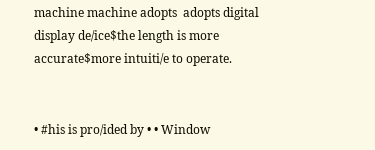machine machine adopts  adopts digital display de/ice$the length is more accurate$more intuiti/e to operate.


• #his is pro/ided by • • Window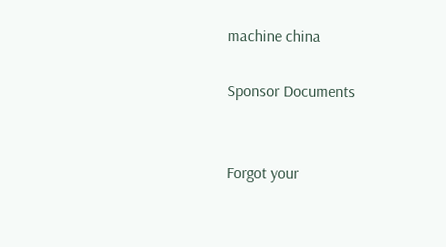machine china

Sponsor Documents


Forgot your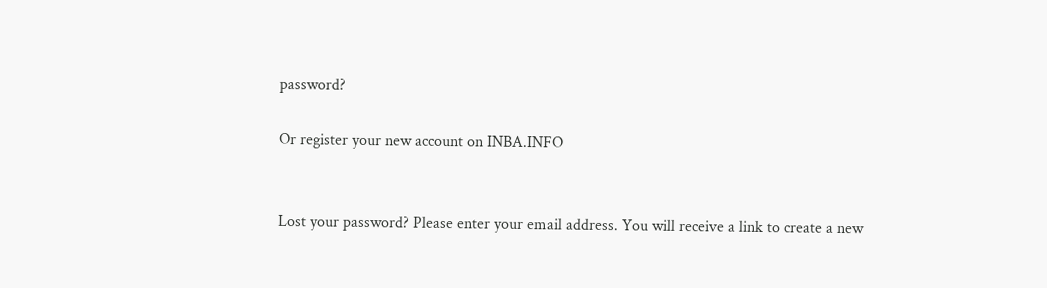password?

Or register your new account on INBA.INFO


Lost your password? Please enter your email address. You will receive a link to create a new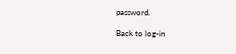password.

Back to log-in